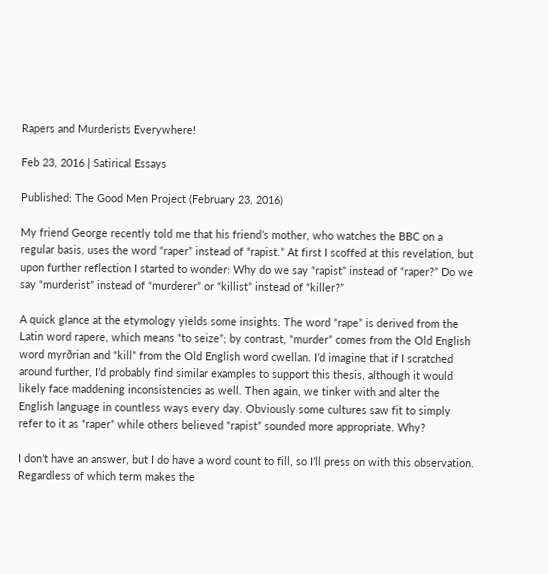Rapers and Murderists Everywhere!

Feb 23, 2016 | Satirical Essays

Published: The Good Men Project (February 23, 2016)

My friend George recently told me that his friend’s mother, who watches the BBC on a regular basis, uses the word “raper” instead of “rapist.” At first I scoffed at this revelation, but upon further reflection I started to wonder: Why do we say “rapist” instead of “raper?” Do we say “murderist” instead of “murderer” or “killist” instead of “killer?”

A quick glance at the etymology yields some insights. The word “rape” is derived from the Latin word rapere, which means “to seize”; by contrast, “murder” comes from the Old English word myrðrian and “kill” from the Old English word cwellan. I’d imagine that if I scratched around further, I’d probably find similar examples to support this thesis, although it would likely face maddening inconsistencies as well. Then again, we tinker with and alter the English language in countless ways every day. Obviously some cultures saw fit to simply refer to it as “raper” while others believed “rapist” sounded more appropriate. Why?

I don’t have an answer, but I do have a word count to fill, so I’ll press on with this observation. Regardless of which term makes the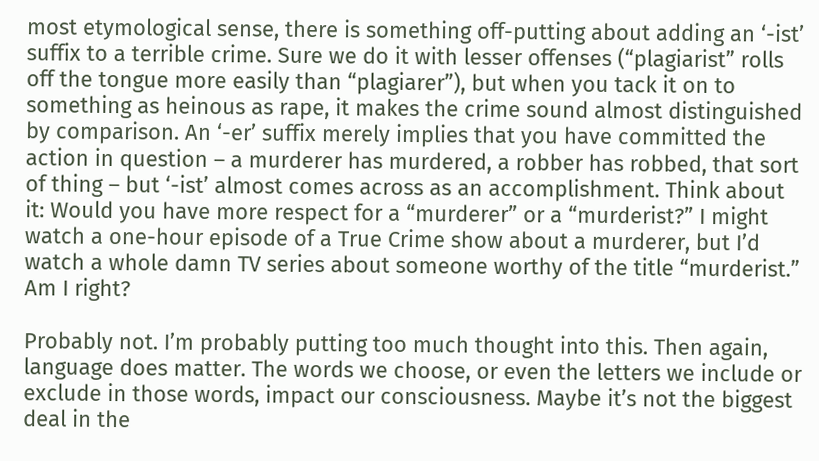most etymological sense, there is something off-putting about adding an ‘-ist’ suffix to a terrible crime. Sure we do it with lesser offenses (“plagiarist” rolls off the tongue more easily than “plagiarer”), but when you tack it on to something as heinous as rape, it makes the crime sound almost distinguished by comparison. An ‘-er’ suffix merely implies that you have committed the action in question – a murderer has murdered, a robber has robbed, that sort of thing – but ‘-ist’ almost comes across as an accomplishment. Think about it: Would you have more respect for a “murderer” or a “murderist?” I might watch a one-hour episode of a True Crime show about a murderer, but I’d watch a whole damn TV series about someone worthy of the title “murderist.” Am I right?

Probably not. I’m probably putting too much thought into this. Then again, language does matter. The words we choose, or even the letters we include or exclude in those words, impact our consciousness. Maybe it’s not the biggest deal in the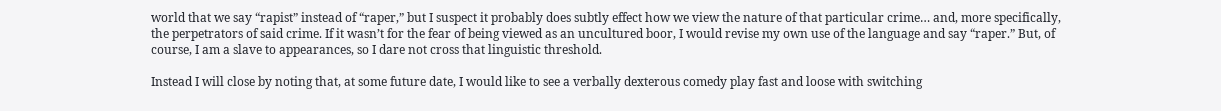world that we say “rapist” instead of “raper,” but I suspect it probably does subtly effect how we view the nature of that particular crime… and, more specifically, the perpetrators of said crime. If it wasn’t for the fear of being viewed as an uncultured boor, I would revise my own use of the language and say “raper.” But, of course, I am a slave to appearances, so I dare not cross that linguistic threshold.

Instead I will close by noting that, at some future date, I would like to see a verbally dexterous comedy play fast and loose with switching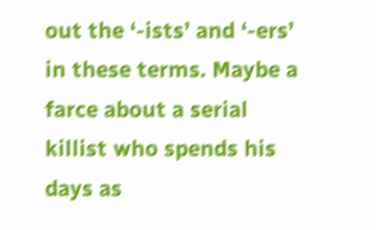out the ‘-ists’ and ‘-ers’ in these terms. Maybe a farce about a serial killist who spends his days as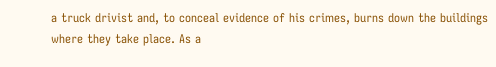a truck drivist and, to conceal evidence of his crimes, burns down the buildings where they take place. As a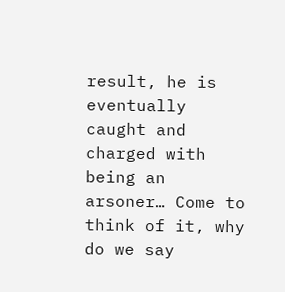result, he is eventually caught and charged with being an arsoner… Come to think of it, why do we say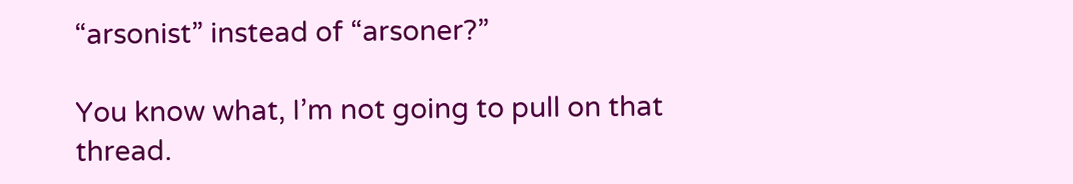“arsonist” instead of “arsoner?”

You know what, I’m not going to pull on that thread.